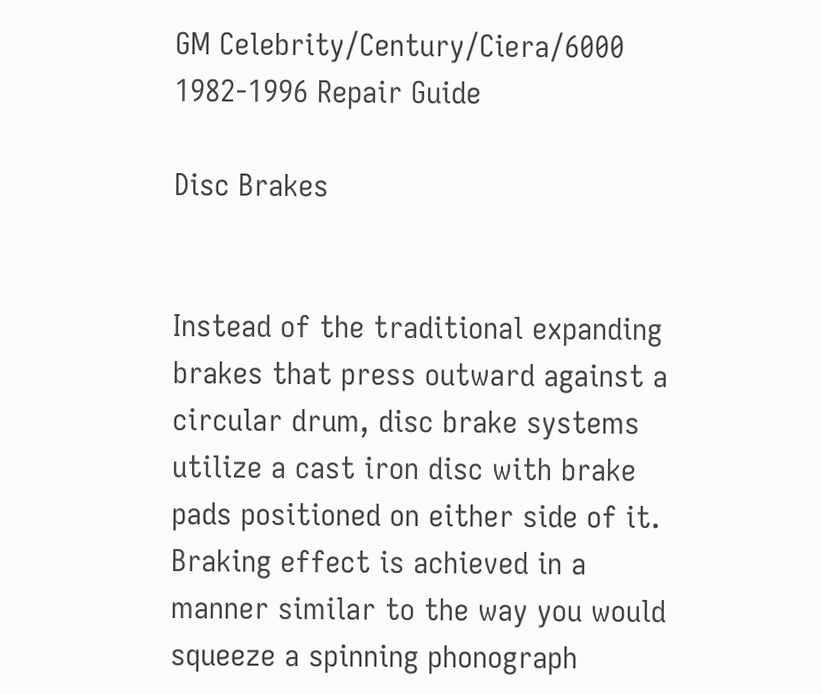GM Celebrity/Century/Ciera/6000 1982-1996 Repair Guide

Disc Brakes


Instead of the traditional expanding brakes that press outward against a circular drum, disc brake systems utilize a cast iron disc with brake pads positioned on either side of it. Braking effect is achieved in a manner similar to the way you would squeeze a spinning phonograph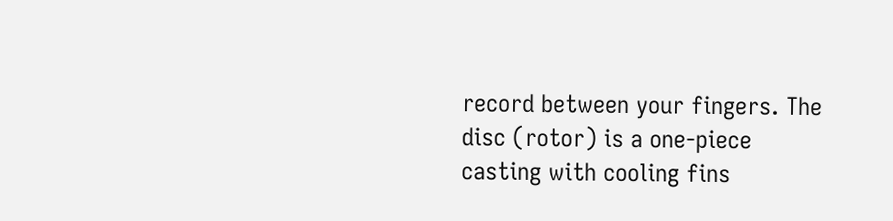record between your fingers. The disc (rotor) is a one-piece casting with cooling fins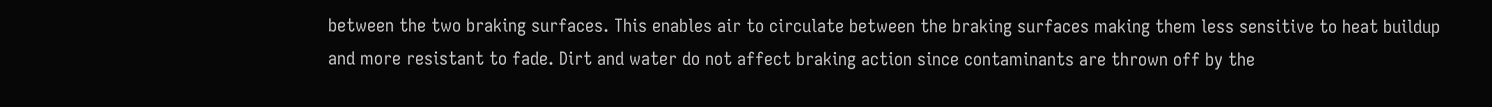between the two braking surfaces. This enables air to circulate between the braking surfaces making them less sensitive to heat buildup and more resistant to fade. Dirt and water do not affect braking action since contaminants are thrown off by the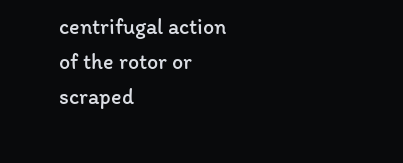centrifugal action of the rotor or scraped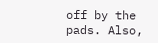off by the pads. Also,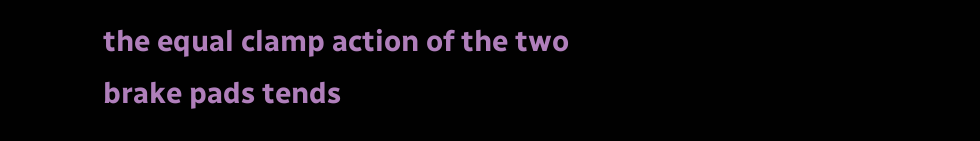the equal clamp action of the two brake pads tends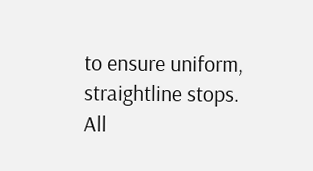to ensure uniform, straightline stops. All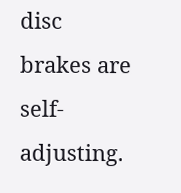disc brakes are self-adjusting.